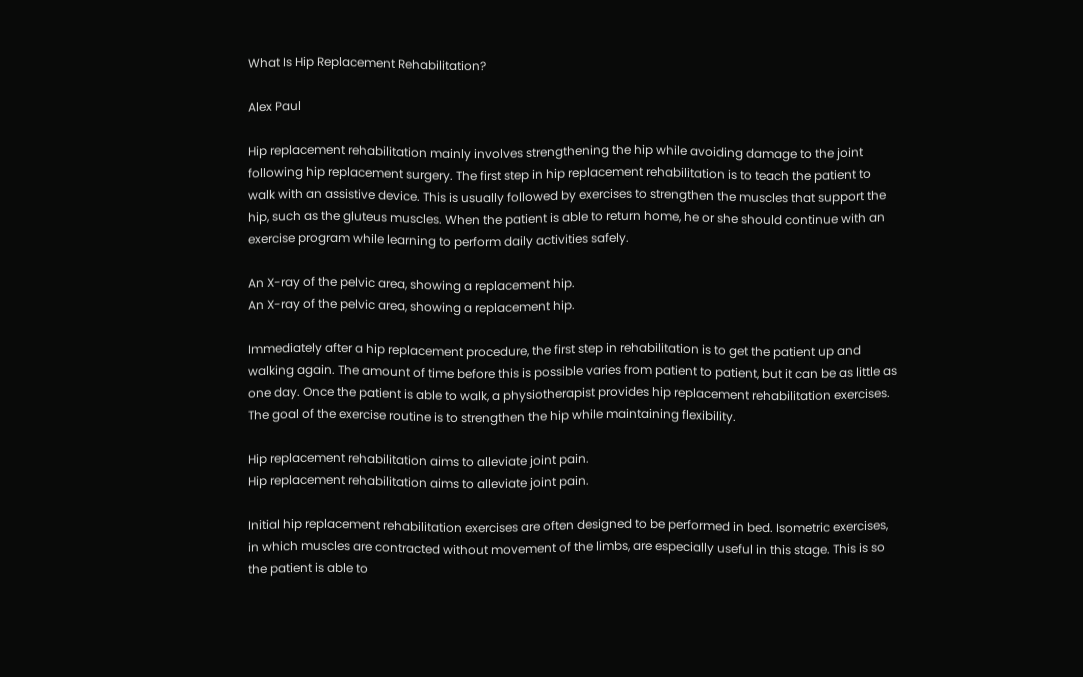What Is Hip Replacement Rehabilitation?

Alex Paul

Hip replacement rehabilitation mainly involves strengthening the hip while avoiding damage to the joint following hip replacement surgery. The first step in hip replacement rehabilitation is to teach the patient to walk with an assistive device. This is usually followed by exercises to strengthen the muscles that support the hip, such as the gluteus muscles. When the patient is able to return home, he or she should continue with an exercise program while learning to perform daily activities safely.

An X-ray of the pelvic area, showing a replacement hip.
An X-ray of the pelvic area, showing a replacement hip.

Immediately after a hip replacement procedure, the first step in rehabilitation is to get the patient up and walking again. The amount of time before this is possible varies from patient to patient, but it can be as little as one day. Once the patient is able to walk, a physiotherapist provides hip replacement rehabilitation exercises. The goal of the exercise routine is to strengthen the hip while maintaining flexibility.

Hip replacement rehabilitation aims to alleviate joint pain.
Hip replacement rehabilitation aims to alleviate joint pain.

Initial hip replacement rehabilitation exercises are often designed to be performed in bed. Isometric exercises, in which muscles are contracted without movement of the limbs, are especially useful in this stage. This is so the patient is able to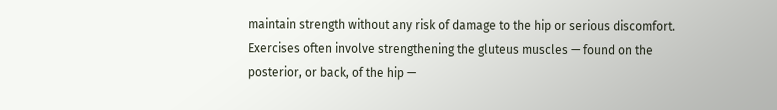maintain strength without any risk of damage to the hip or serious discomfort. Exercises often involve strengthening the gluteus muscles — found on the posterior, or back, of the hip —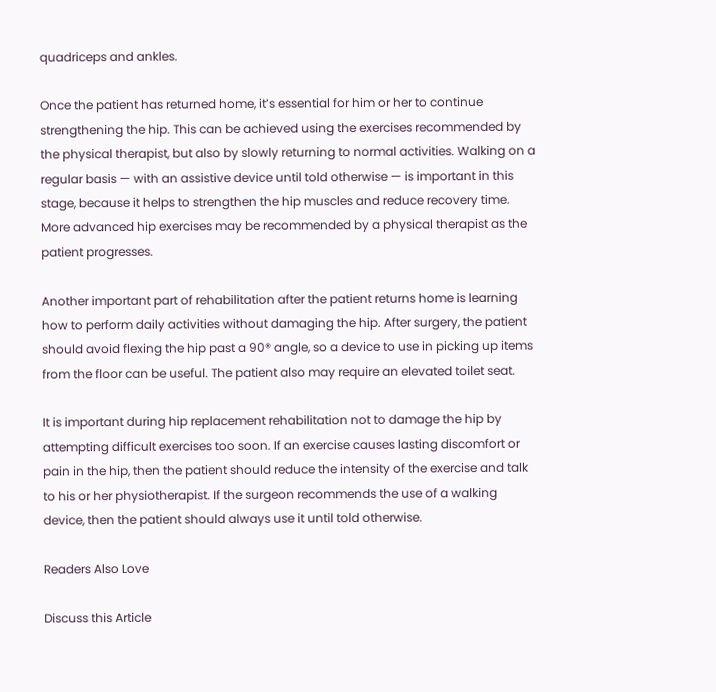quadriceps and ankles.

Once the patient has returned home, it’s essential for him or her to continue strengthening the hip. This can be achieved using the exercises recommended by the physical therapist, but also by slowly returning to normal activities. Walking on a regular basis — with an assistive device until told otherwise — is important in this stage, because it helps to strengthen the hip muscles and reduce recovery time. More advanced hip exercises may be recommended by a physical therapist as the patient progresses.

Another important part of rehabilitation after the patient returns home is learning how to perform daily activities without damaging the hip. After surgery, the patient should avoid flexing the hip past a 90® angle, so a device to use in picking up items from the floor can be useful. The patient also may require an elevated toilet seat.

It is important during hip replacement rehabilitation not to damage the hip by attempting difficult exercises too soon. If an exercise causes lasting discomfort or pain in the hip, then the patient should reduce the intensity of the exercise and talk to his or her physiotherapist. If the surgeon recommends the use of a walking device, then the patient should always use it until told otherwise.

Readers Also Love

Discuss this Article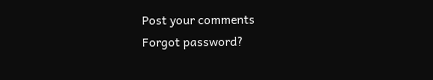Post your comments
Forgot password?